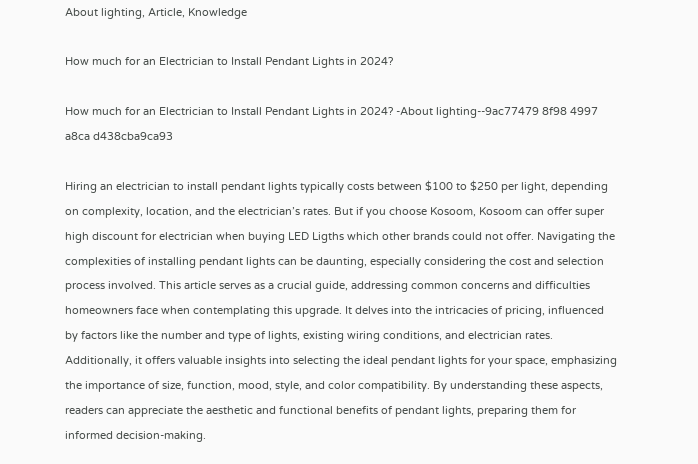About lighting, Article, Knowledge

How much for an Electrician to Install Pendant Lights in 2024?

How much for an Electrician to Install Pendant Lights in 2024? -About lighting--9ac77479 8f98 4997 a8ca d438cba9ca93

Hiring an electrician to install pendant lights typically costs between $100 to $250 per light, depending on complexity, location, and the electrician’s rates. But if you choose Kosoom, Kosoom can offer super high discount for electrician when buying LED Ligths which other brands could not offer. Navigating the complexities of installing pendant lights can be daunting, especially considering the cost and selection process involved. This article serves as a crucial guide, addressing common concerns and difficulties homeowners face when contemplating this upgrade. It delves into the intricacies of pricing, influenced by factors like the number and type of lights, existing wiring conditions, and electrician rates. Additionally, it offers valuable insights into selecting the ideal pendant lights for your space, emphasizing the importance of size, function, mood, style, and color compatibility. By understanding these aspects, readers can appreciate the aesthetic and functional benefits of pendant lights, preparing them for informed decision-making.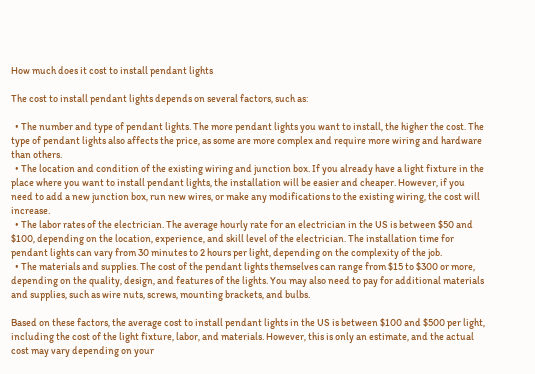How much does it cost to install pendant lights

The cost to install pendant lights depends on several factors, such as:

  • The number and type of pendant lights. The more pendant lights you want to install, the higher the cost. The type of pendant lights also affects the price, as some are more complex and require more wiring and hardware than others.
  • The location and condition of the existing wiring and junction box. If you already have a light fixture in the place where you want to install pendant lights, the installation will be easier and cheaper. However, if you need to add a new junction box, run new wires, or make any modifications to the existing wiring, the cost will increase.
  • The labor rates of the electrician. The average hourly rate for an electrician in the US is between $50 and $100, depending on the location, experience, and skill level of the electrician. The installation time for pendant lights can vary from 30 minutes to 2 hours per light, depending on the complexity of the job.
  • The materials and supplies. The cost of the pendant lights themselves can range from $15 to $300 or more, depending on the quality, design, and features of the lights. You may also need to pay for additional materials and supplies, such as wire nuts, screws, mounting brackets, and bulbs.

Based on these factors, the average cost to install pendant lights in the US is between $100 and $500 per light, including the cost of the light fixture, labor, and materials. However, this is only an estimate, and the actual cost may vary depending on your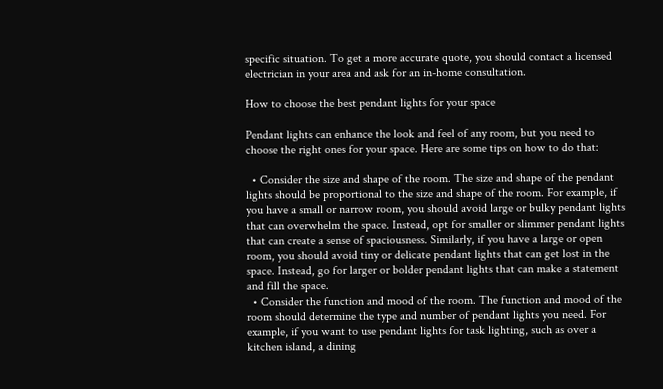specific situation. To get a more accurate quote, you should contact a licensed electrician in your area and ask for an in-home consultation.

How to choose the best pendant lights for your space

Pendant lights can enhance the look and feel of any room, but you need to choose the right ones for your space. Here are some tips on how to do that:

  • Consider the size and shape of the room. The size and shape of the pendant lights should be proportional to the size and shape of the room. For example, if you have a small or narrow room, you should avoid large or bulky pendant lights that can overwhelm the space. Instead, opt for smaller or slimmer pendant lights that can create a sense of spaciousness. Similarly, if you have a large or open room, you should avoid tiny or delicate pendant lights that can get lost in the space. Instead, go for larger or bolder pendant lights that can make a statement and fill the space.
  • Consider the function and mood of the room. The function and mood of the room should determine the type and number of pendant lights you need. For example, if you want to use pendant lights for task lighting, such as over a kitchen island, a dining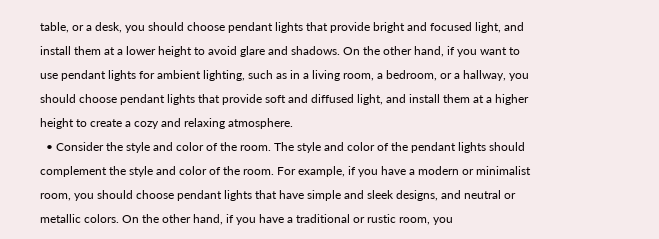table, or a desk, you should choose pendant lights that provide bright and focused light, and install them at a lower height to avoid glare and shadows. On the other hand, if you want to use pendant lights for ambient lighting, such as in a living room, a bedroom, or a hallway, you should choose pendant lights that provide soft and diffused light, and install them at a higher height to create a cozy and relaxing atmosphere.
  • Consider the style and color of the room. The style and color of the pendant lights should complement the style and color of the room. For example, if you have a modern or minimalist room, you should choose pendant lights that have simple and sleek designs, and neutral or metallic colors. On the other hand, if you have a traditional or rustic room, you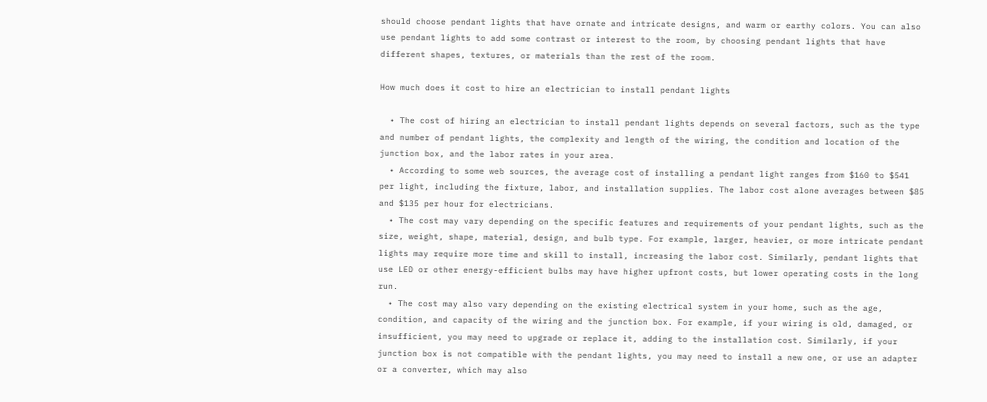should choose pendant lights that have ornate and intricate designs, and warm or earthy colors. You can also use pendant lights to add some contrast or interest to the room, by choosing pendant lights that have different shapes, textures, or materials than the rest of the room.

How much does it cost to hire an electrician to install pendant lights

  • The cost of hiring an electrician to install pendant lights depends on several factors, such as the type and number of pendant lights, the complexity and length of the wiring, the condition and location of the junction box, and the labor rates in your area.
  • According to some web sources, the average cost of installing a pendant light ranges from $160 to $541 per light, including the fixture, labor, and installation supplies. The labor cost alone averages between $85 and $135 per hour for electricians.
  • The cost may vary depending on the specific features and requirements of your pendant lights, such as the size, weight, shape, material, design, and bulb type. For example, larger, heavier, or more intricate pendant lights may require more time and skill to install, increasing the labor cost. Similarly, pendant lights that use LED or other energy-efficient bulbs may have higher upfront costs, but lower operating costs in the long run.
  • The cost may also vary depending on the existing electrical system in your home, such as the age, condition, and capacity of the wiring and the junction box. For example, if your wiring is old, damaged, or insufficient, you may need to upgrade or replace it, adding to the installation cost. Similarly, if your junction box is not compatible with the pendant lights, you may need to install a new one, or use an adapter or a converter, which may also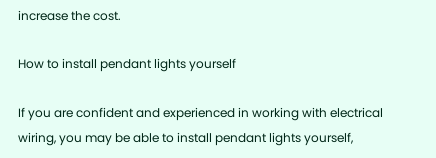increase the cost.

How to install pendant lights yourself

If you are confident and experienced in working with electrical wiring, you may be able to install pendant lights yourself,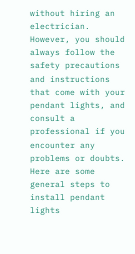without hiring an electrician. However, you should always follow the safety precautions and instructions that come with your pendant lights, and consult a professional if you encounter any problems or doubts. Here are some general steps to install pendant lights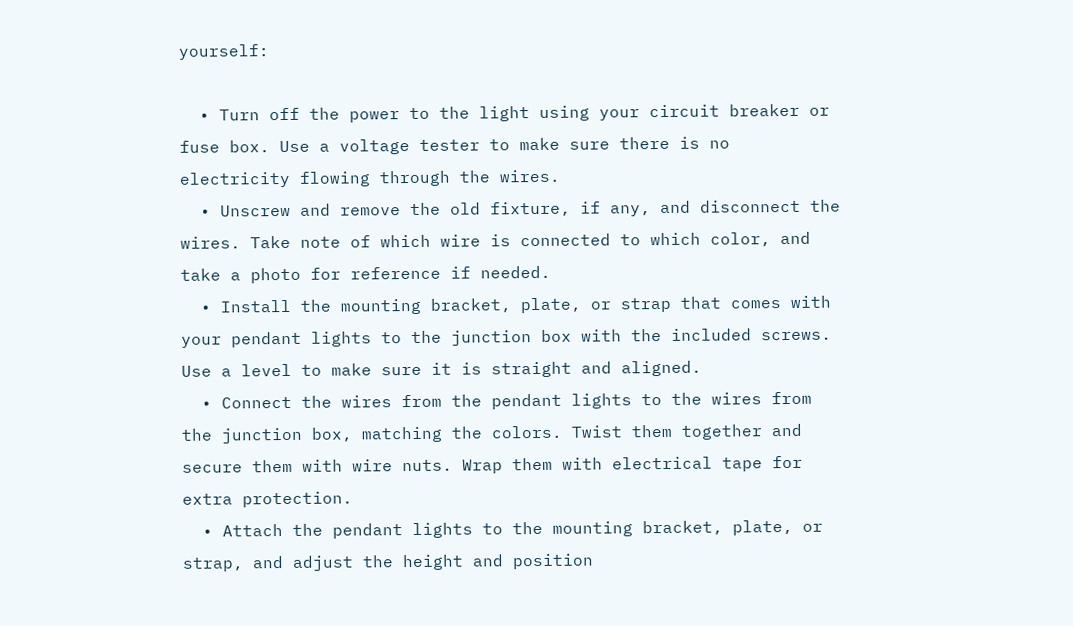yourself:

  • Turn off the power to the light using your circuit breaker or fuse box. Use a voltage tester to make sure there is no electricity flowing through the wires.
  • Unscrew and remove the old fixture, if any, and disconnect the wires. Take note of which wire is connected to which color, and take a photo for reference if needed.
  • Install the mounting bracket, plate, or strap that comes with your pendant lights to the junction box with the included screws. Use a level to make sure it is straight and aligned.
  • Connect the wires from the pendant lights to the wires from the junction box, matching the colors. Twist them together and secure them with wire nuts. Wrap them with electrical tape for extra protection.
  • Attach the pendant lights to the mounting bracket, plate, or strap, and adjust the height and position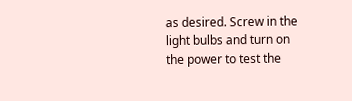as desired. Screw in the light bulbs and turn on the power to test the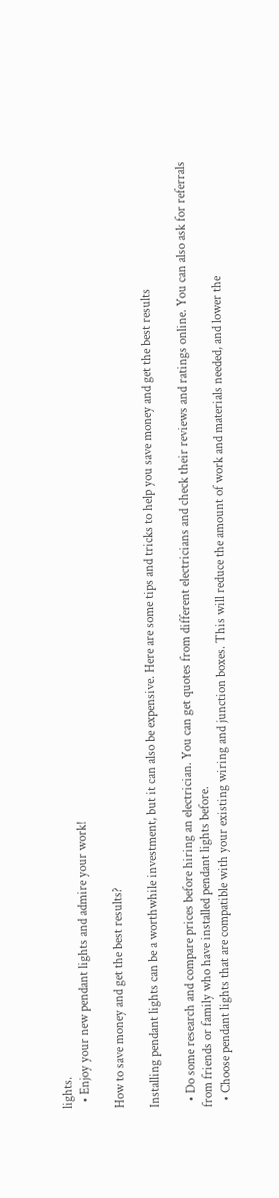lights.
  • Enjoy your new pendant lights and admire your work!

How to save money and get the best results?

Installing pendant lights can be a worthwhile investment, but it can also be expensive. Here are some tips and tricks to help you save money and get the best results

  • Do some research and compare prices before hiring an electrician. You can get quotes from different electricians and check their reviews and ratings online. You can also ask for referrals from friends or family who have installed pendant lights before.
  • Choose pendant lights that are compatible with your existing wiring and junction boxes. This will reduce the amount of work and materials needed, and lower the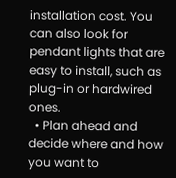installation cost. You can also look for pendant lights that are easy to install, such as plug-in or hardwired ones.
  • Plan ahead and decide where and how you want to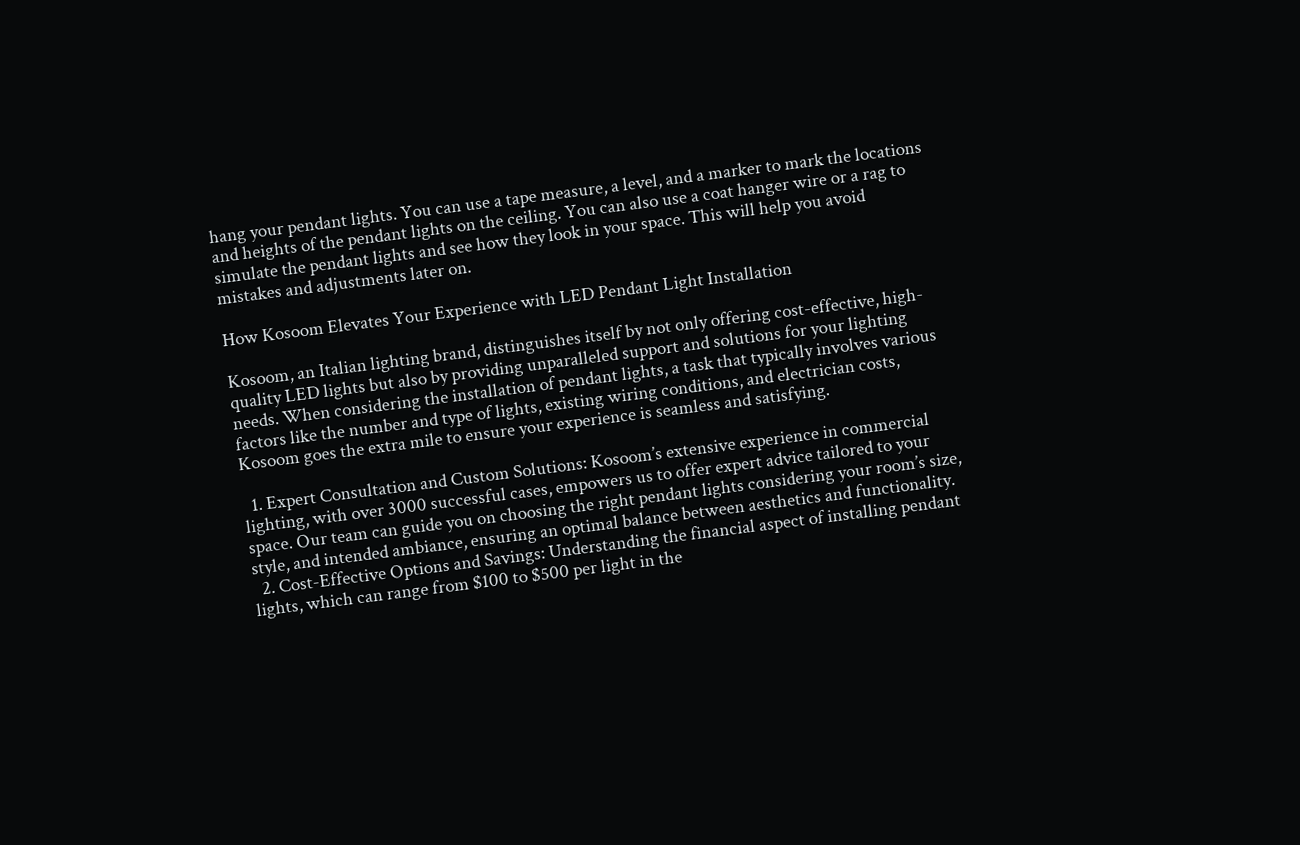hang your pendant lights. You can use a tape measure, a level, and a marker to mark the locations and heights of the pendant lights on the ceiling. You can also use a coat hanger wire or a rag to simulate the pendant lights and see how they look in your space. This will help you avoid mistakes and adjustments later on.

How Kosoom Elevates Your Experience with LED Pendant Light Installation

Kosoom, an Italian lighting brand, distinguishes itself by not only offering cost-effective, high-quality LED lights but also by providing unparalleled support and solutions for your lighting needs. When considering the installation of pendant lights, a task that typically involves various factors like the number and type of lights, existing wiring conditions, and electrician costs, Kosoom goes the extra mile to ensure your experience is seamless and satisfying.

  1. Expert Consultation and Custom Solutions: Kosoom’s extensive experience in commercial lighting, with over 3000 successful cases, empowers us to offer expert advice tailored to your space. Our team can guide you on choosing the right pendant lights considering your room’s size, style, and intended ambiance, ensuring an optimal balance between aesthetics and functionality.
  2. Cost-Effective Options and Savings: Understanding the financial aspect of installing pendant lights, which can range from $100 to $500 per light in the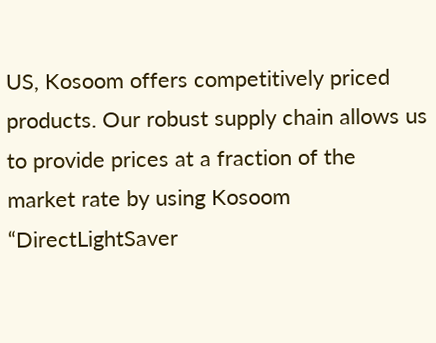US, Kosoom offers competitively priced products. Our robust supply chain allows us to provide prices at a fraction of the market rate by using Kosoom “DirectLightSaver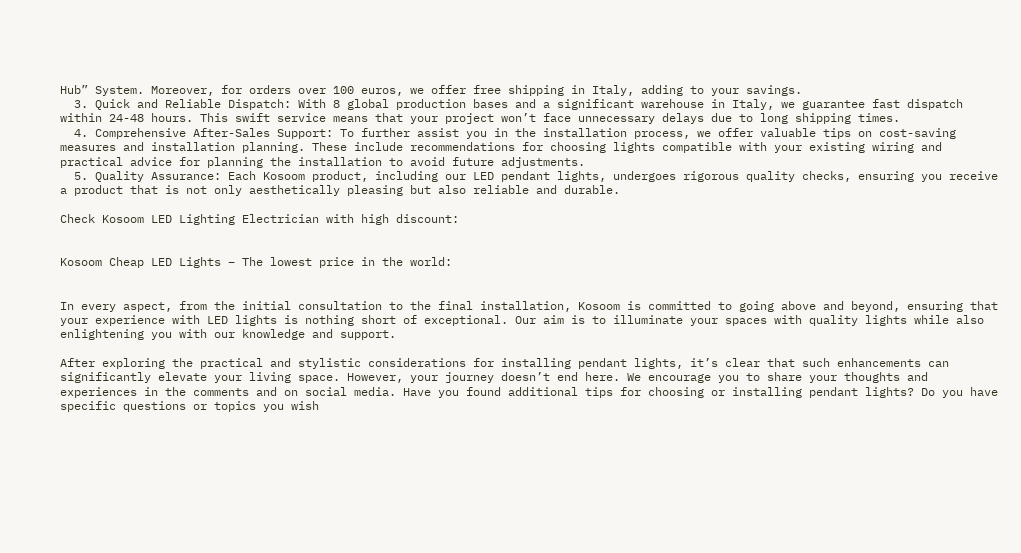Hub” System. Moreover, for orders over 100 euros, we offer free shipping in Italy, adding to your savings.
  3. Quick and Reliable Dispatch: With 8 global production bases and a significant warehouse in Italy, we guarantee fast dispatch within 24-48 hours. This swift service means that your project won’t face unnecessary delays due to long shipping times.
  4. Comprehensive After-Sales Support: To further assist you in the installation process, we offer valuable tips on cost-saving measures and installation planning. These include recommendations for choosing lights compatible with your existing wiring and practical advice for planning the installation to avoid future adjustments.
  5. Quality Assurance: Each Kosoom product, including our LED pendant lights, undergoes rigorous quality checks, ensuring you receive a product that is not only aesthetically pleasing but also reliable and durable.

Check Kosoom LED Lighting Electrician with high discount:


Kosoom Cheap LED Lights – The lowest price in the world:


In every aspect, from the initial consultation to the final installation, Kosoom is committed to going above and beyond, ensuring that your experience with LED lights is nothing short of exceptional. Our aim is to illuminate your spaces with quality lights while also enlightening you with our knowledge and support.

After exploring the practical and stylistic considerations for installing pendant lights, it’s clear that such enhancements can significantly elevate your living space. However, your journey doesn’t end here. We encourage you to share your thoughts and experiences in the comments and on social media. Have you found additional tips for choosing or installing pendant lights? Do you have specific questions or topics you wish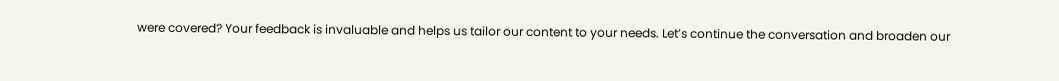were covered? Your feedback is invaluable and helps us tailor our content to your needs. Let’s continue the conversation and broaden our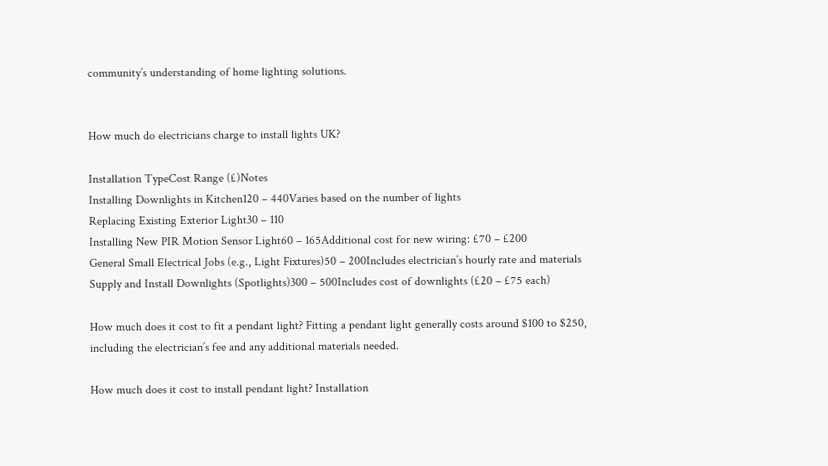community’s understanding of home lighting solutions.


How much do electricians charge to install lights UK?

Installation TypeCost Range (£)Notes
Installing Downlights in Kitchen120 – 440Varies based on the number of lights
Replacing Existing Exterior Light30 – 110
Installing New PIR Motion Sensor Light60 – 165Additional cost for new wiring: £70 – £200
General Small Electrical Jobs (e.g., Light Fixtures)50 – 200Includes electrician’s hourly rate and materials
Supply and Install Downlights (Spotlights)300 – 500Includes cost of downlights (£20 – £75 each)

How much does it cost to fit a pendant light? Fitting a pendant light generally costs around $100 to $250, including the electrician’s fee and any additional materials needed.

How much does it cost to install pendant light? Installation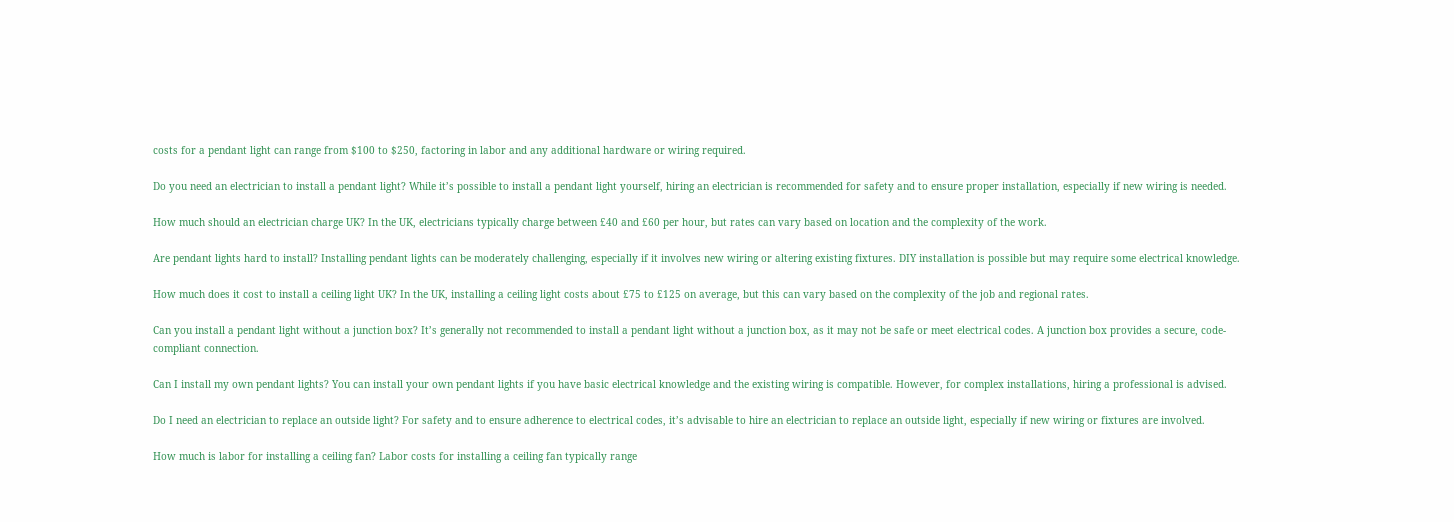costs for a pendant light can range from $100 to $250, factoring in labor and any additional hardware or wiring required.

Do you need an electrician to install a pendant light? While it’s possible to install a pendant light yourself, hiring an electrician is recommended for safety and to ensure proper installation, especially if new wiring is needed.

How much should an electrician charge UK? In the UK, electricians typically charge between £40 and £60 per hour, but rates can vary based on location and the complexity of the work.

Are pendant lights hard to install? Installing pendant lights can be moderately challenging, especially if it involves new wiring or altering existing fixtures. DIY installation is possible but may require some electrical knowledge.

How much does it cost to install a ceiling light UK? In the UK, installing a ceiling light costs about £75 to £125 on average, but this can vary based on the complexity of the job and regional rates.

Can you install a pendant light without a junction box? It’s generally not recommended to install a pendant light without a junction box, as it may not be safe or meet electrical codes. A junction box provides a secure, code-compliant connection.

Can I install my own pendant lights? You can install your own pendant lights if you have basic electrical knowledge and the existing wiring is compatible. However, for complex installations, hiring a professional is advised.

Do I need an electrician to replace an outside light? For safety and to ensure adherence to electrical codes, it’s advisable to hire an electrician to replace an outside light, especially if new wiring or fixtures are involved.

How much is labor for installing a ceiling fan? Labor costs for installing a ceiling fan typically range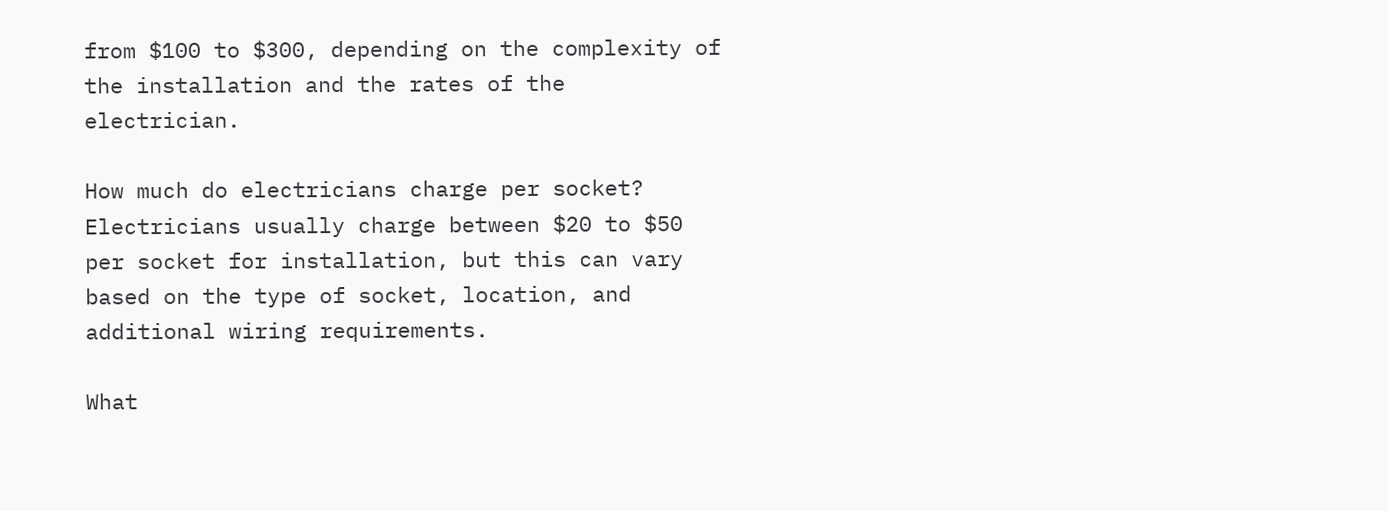from $100 to $300, depending on the complexity of the installation and the rates of the electrician.

How much do electricians charge per socket? Electricians usually charge between $20 to $50 per socket for installation, but this can vary based on the type of socket, location, and additional wiring requirements.

What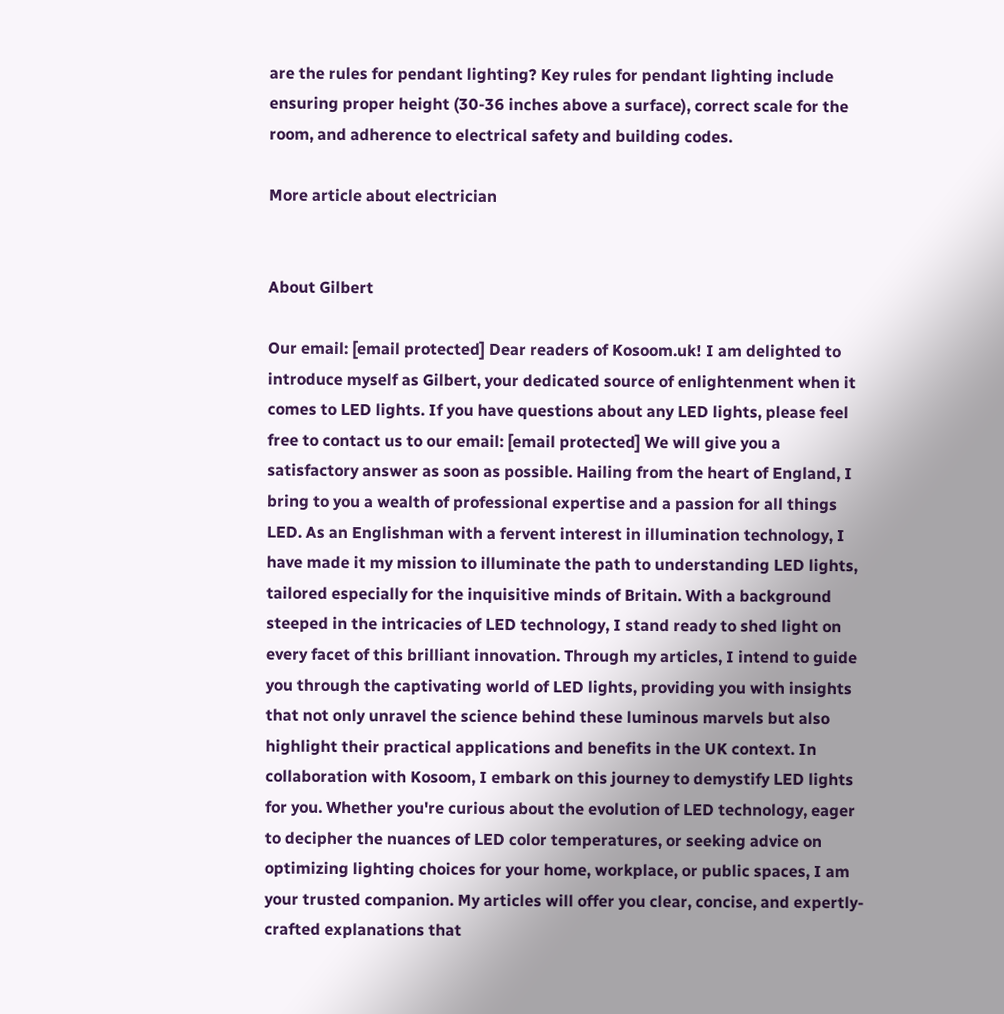are the rules for pendant lighting? Key rules for pendant lighting include ensuring proper height (30-36 inches above a surface), correct scale for the room, and adherence to electrical safety and building codes.

More article about electrician


About Gilbert

Our email: [email protected] Dear readers of Kosoom.uk! I am delighted to introduce myself as Gilbert, your dedicated source of enlightenment when it comes to LED lights. If you have questions about any LED lights, please feel free to contact us to our email: [email protected] We will give you a satisfactory answer as soon as possible. Hailing from the heart of England, I bring to you a wealth of professional expertise and a passion for all things LED. As an Englishman with a fervent interest in illumination technology, I have made it my mission to illuminate the path to understanding LED lights, tailored especially for the inquisitive minds of Britain. With a background steeped in the intricacies of LED technology, I stand ready to shed light on every facet of this brilliant innovation. Through my articles, I intend to guide you through the captivating world of LED lights, providing you with insights that not only unravel the science behind these luminous marvels but also highlight their practical applications and benefits in the UK context. In collaboration with Kosoom, I embark on this journey to demystify LED lights for you. Whether you're curious about the evolution of LED technology, eager to decipher the nuances of LED color temperatures, or seeking advice on optimizing lighting choices for your home, workplace, or public spaces, I am your trusted companion. My articles will offer you clear, concise, and expertly-crafted explanations that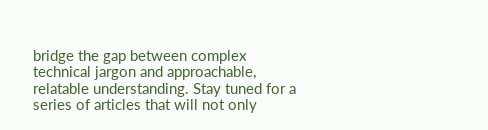bridge the gap between complex technical jargon and approachable, relatable understanding. Stay tuned for a series of articles that will not only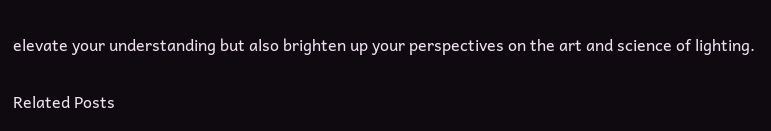elevate your understanding but also brighten up your perspectives on the art and science of lighting.

Related Posts